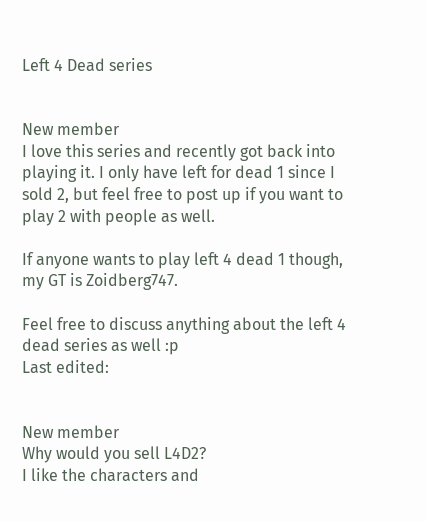Left 4 Dead series


New member
I love this series and recently got back into playing it. I only have left for dead 1 since I sold 2, but feel free to post up if you want to play 2 with people as well.

If anyone wants to play left 4 dead 1 though, my GT is Zoidberg747.

Feel free to discuss anything about the left 4 dead series as well :p
Last edited:


New member
Why would you sell L4D2?
I like the characters and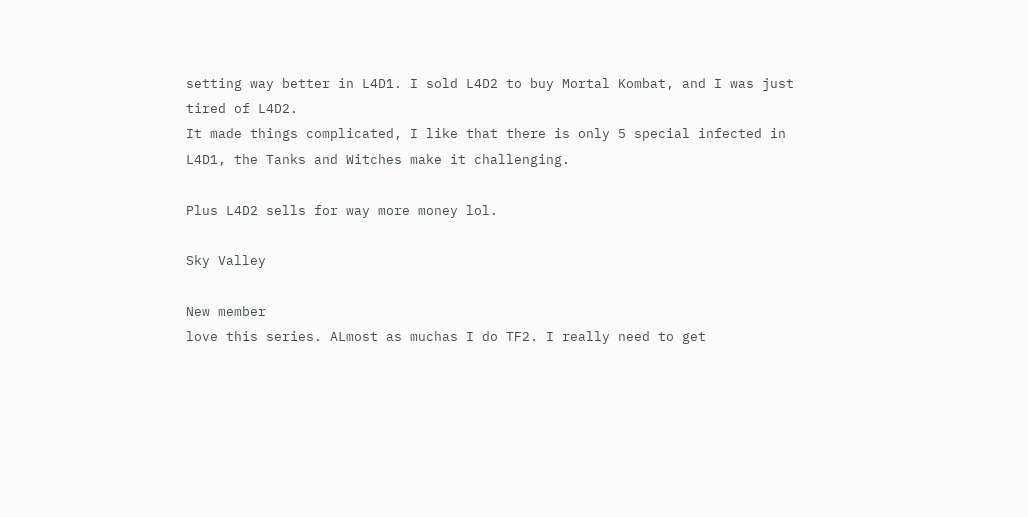setting way better in L4D1. I sold L4D2 to buy Mortal Kombat, and I was just tired of L4D2.
It made things complicated, I like that there is only 5 special infected in L4D1, the Tanks and Witches make it challenging.

Plus L4D2 sells for way more money lol.

Sky Valley

New member
love this series. ALmost as muchas I do TF2. I really need to get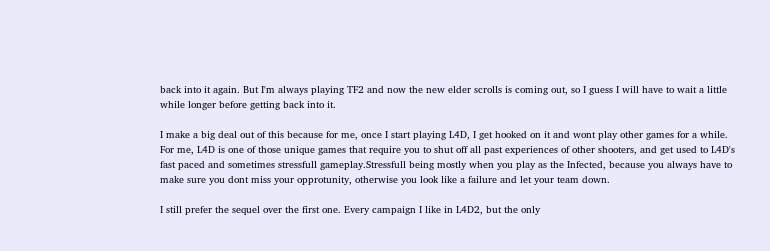back into it again. But I'm always playing TF2 and now the new elder scrolls is coming out, so I guess I will have to wait a little while longer before getting back into it.

I make a big deal out of this because for me, once I start playing L4D, I get hooked on it and wont play other games for a while. For me, L4D is one of those unique games that require you to shut off all past experiences of other shooters, and get used to L4D's fast paced and sometimes stressfull gameplay.Stressfull being mostly when you play as the Infected, because you always have to make sure you dont miss your opprotunity, otherwise you look like a failure and let your team down.

I still prefer the sequel over the first one. Every campaign I like in L4D2, but the only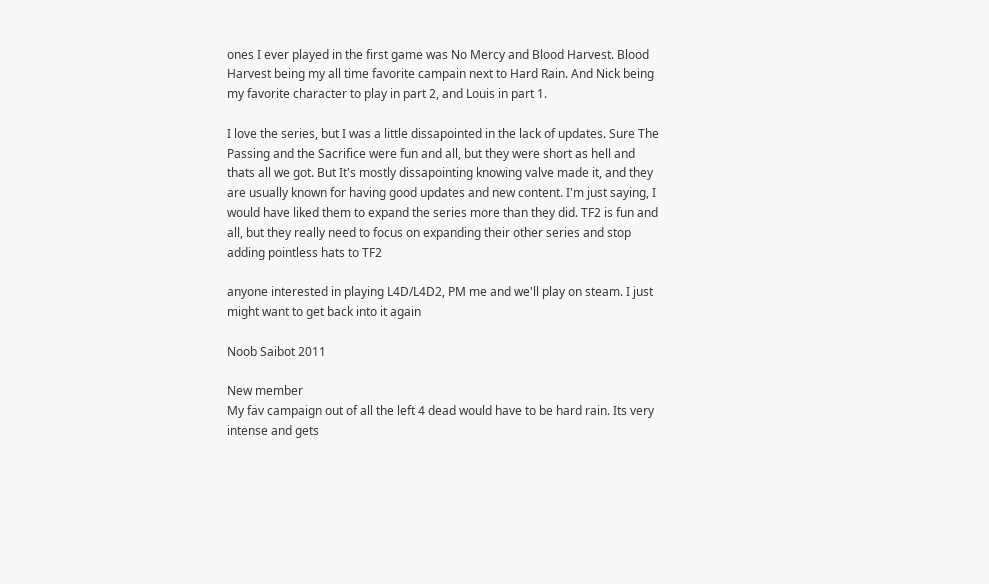ones I ever played in the first game was No Mercy and Blood Harvest. Blood Harvest being my all time favorite campain next to Hard Rain. And Nick being my favorite character to play in part 2, and Louis in part 1.

I love the series, but I was a little dissapointed in the lack of updates. Sure The Passing and the Sacrifice were fun and all, but they were short as hell and thats all we got. But It's mostly dissapointing knowing valve made it, and they are usually known for having good updates and new content. I'm just saying, I would have liked them to expand the series more than they did. TF2 is fun and all, but they really need to focus on expanding their other series and stop adding pointless hats to TF2

anyone interested in playing L4D/L4D2, PM me and we'll play on steam. I just might want to get back into it again

Noob Saibot 2011

New member
My fav campaign out of all the left 4 dead would have to be hard rain. Its very intense and gets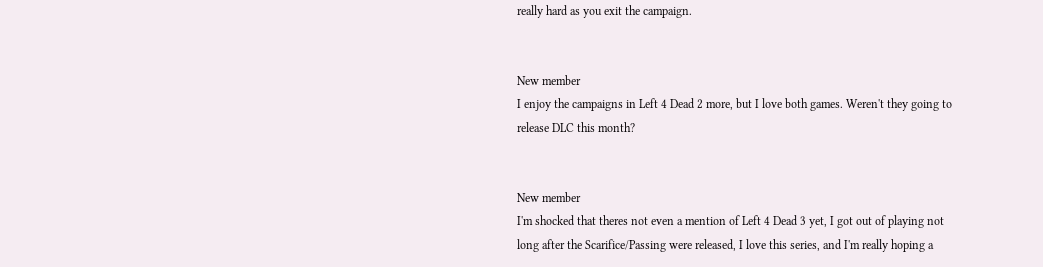really hard as you exit the campaign.


New member
I enjoy the campaigns in Left 4 Dead 2 more, but I love both games. Weren't they going to release DLC this month?


New member
I'm shocked that theres not even a mention of Left 4 Dead 3 yet, I got out of playing not long after the Scarifice/Passing were released, I love this series, and I'm really hoping a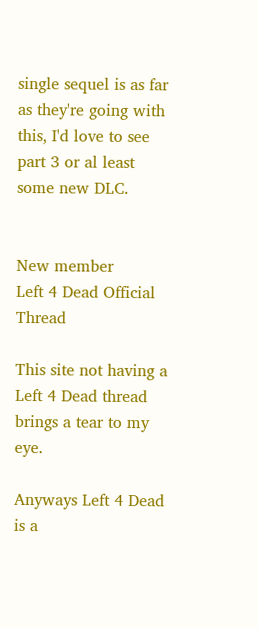single sequel is as far as they're going with this, I'd love to see part 3 or al least some new DLC.


New member
Left 4 Dead Official Thread

This site not having a Left 4 Dead thread brings a tear to my eye.

Anyways Left 4 Dead is a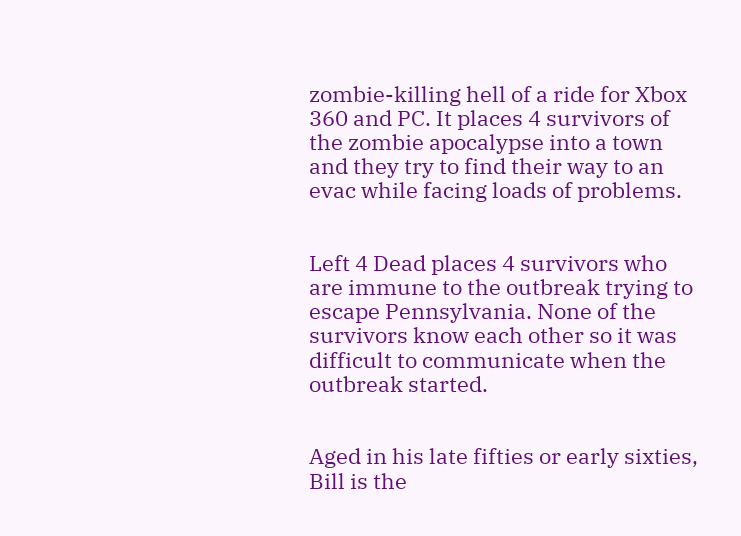zombie-killing hell of a ride for Xbox 360 and PC. It places 4 survivors of the zombie apocalypse into a town and they try to find their way to an evac while facing loads of problems.


Left 4 Dead places 4 survivors who are immune to the outbreak trying to escape Pennsylvania. None of the survivors know each other so it was difficult to communicate when the outbreak started.


Aged in his late fifties or early sixties, Bill is the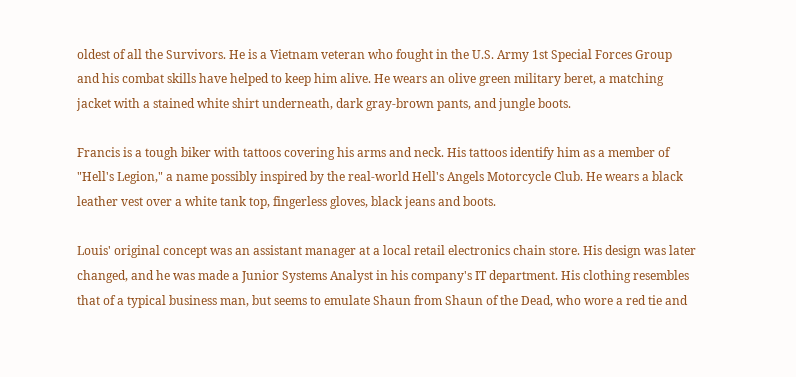oldest of all the Survivors. He is a Vietnam veteran who fought in the U.S. Army 1st Special Forces Group and his combat skills have helped to keep him alive. He wears an olive green military beret, a matching jacket with a stained white shirt underneath, dark gray-brown pants, and jungle boots.

Francis is a tough biker with tattoos covering his arms and neck. His tattoos identify him as a member of "Hell's Legion," a name possibly inspired by the real-world Hell's Angels Motorcycle Club. He wears a black leather vest over a white tank top, fingerless gloves, black jeans and boots.

Louis' original concept was an assistant manager at a local retail electronics chain store. His design was later changed, and he was made a Junior Systems Analyst in his company's IT department. His clothing resembles that of a typical business man, but seems to emulate Shaun from Shaun of the Dead, who wore a red tie and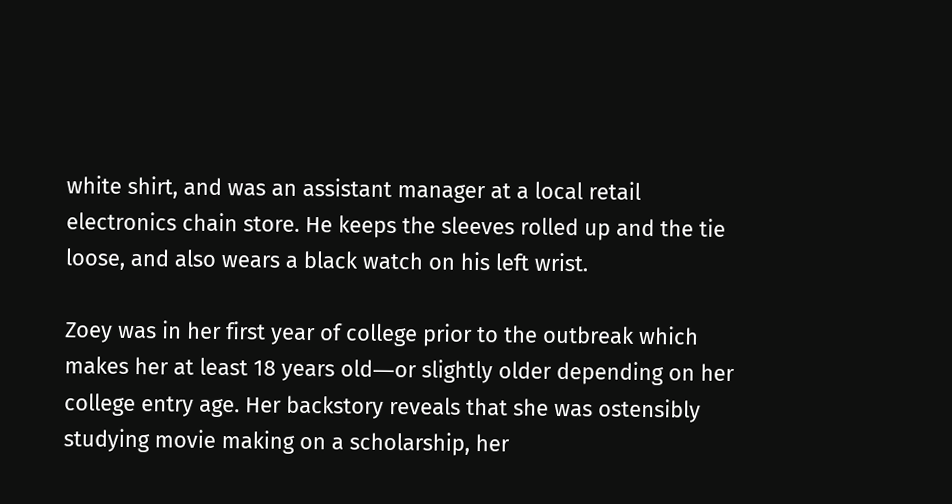white shirt, and was an assistant manager at a local retail electronics chain store. He keeps the sleeves rolled up and the tie loose, and also wears a black watch on his left wrist.

Zoey was in her first year of college prior to the outbreak which makes her at least 18 years old―or slightly older depending on her college entry age. Her backstory reveals that she was ostensibly studying movie making on a scholarship, her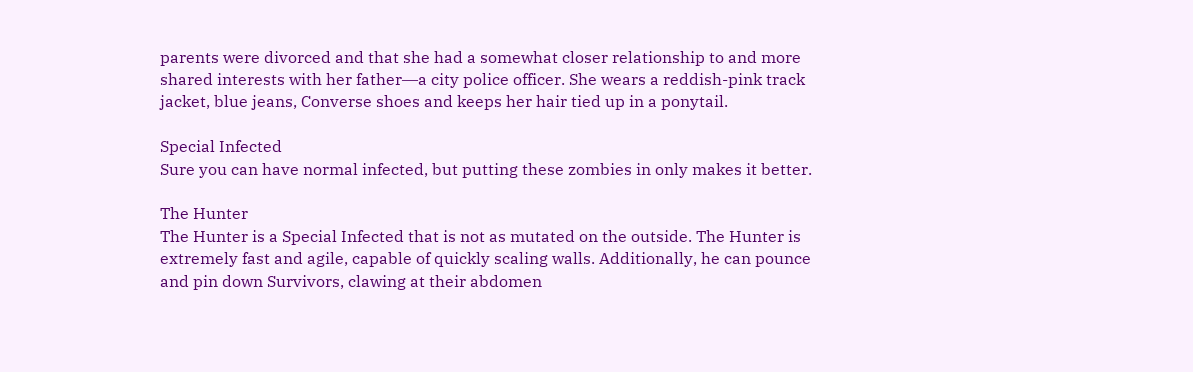parents were divorced and that she had a somewhat closer relationship to and more shared interests with her father―a city police officer. She wears a reddish-pink track jacket, blue jeans, Converse shoes and keeps her hair tied up in a ponytail.

Special Infected
Sure you can have normal infected, but putting these zombies in only makes it better.

The Hunter
The Hunter is a Special Infected that is not as mutated on the outside. The Hunter is extremely fast and agile, capable of quickly scaling walls. Additionally, he can pounce and pin down Survivors, clawing at their abdomen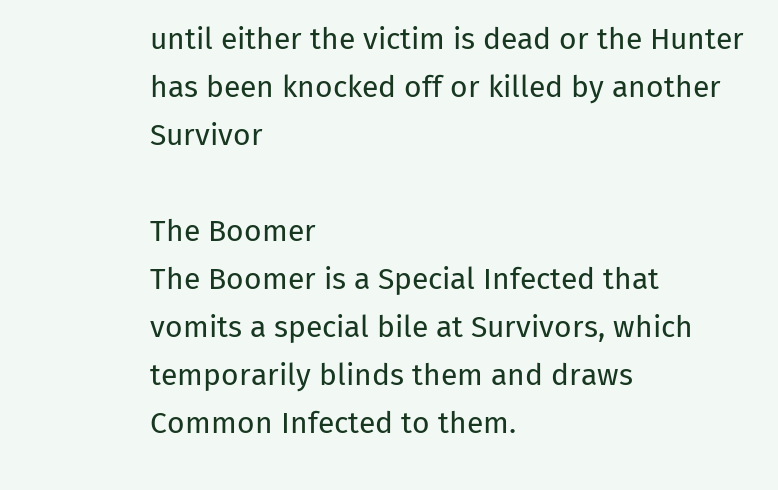until either the victim is dead or the Hunter has been knocked off or killed by another Survivor

The Boomer
The Boomer is a Special Infected that vomits a special bile at Survivors, which temporarily blinds them and draws Common Infected to them.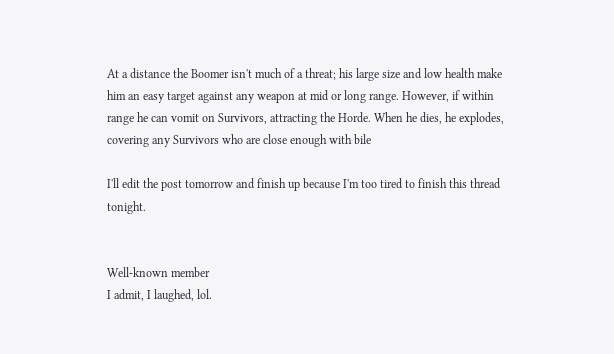At a distance the Boomer isn't much of a threat; his large size and low health make him an easy target against any weapon at mid or long range. However, if within range he can vomit on Survivors, attracting the Horde. When he dies, he explodes, covering any Survivors who are close enough with bile

I'll edit the post tomorrow and finish up because I'm too tired to finish this thread tonight.


Well-known member
I admit, I laughed, lol.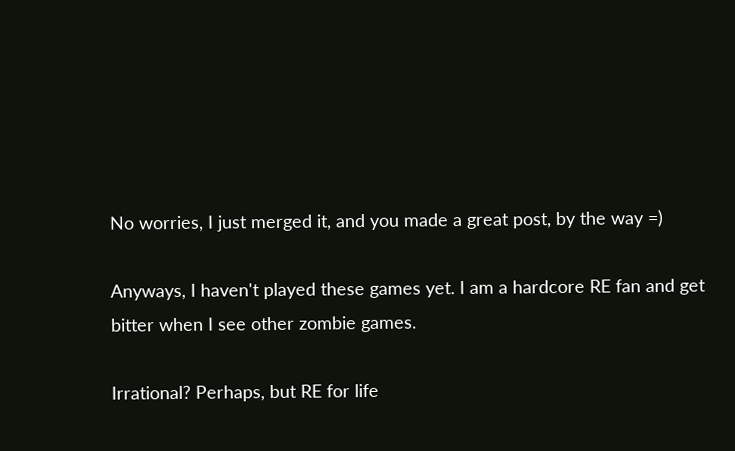No worries, I just merged it, and you made a great post, by the way =)

Anyways, I haven't played these games yet. I am a hardcore RE fan and get bitter when I see other zombie games.

Irrational? Perhaps, but RE for life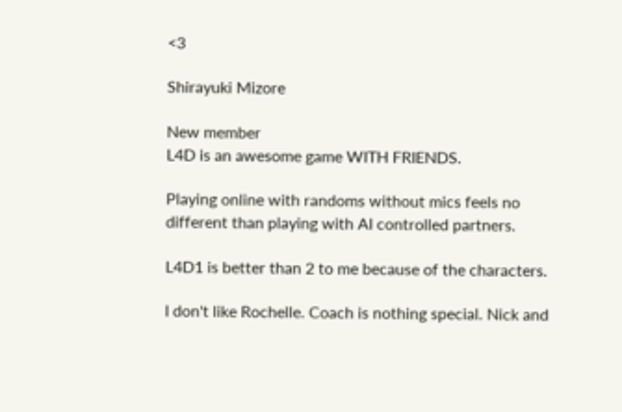<3

Shirayuki Mizore

New member
L4D is an awesome game WITH FRIENDS.

Playing online with randoms without mics feels no different than playing with AI controlled partners.

L4D1 is better than 2 to me because of the characters.

I don't like Rochelle. Coach is nothing special. Nick and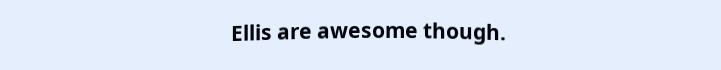Ellis are awesome though.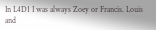In L4D1 I was always Zoey or Francis. Louis and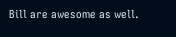Bill are awesome as well.